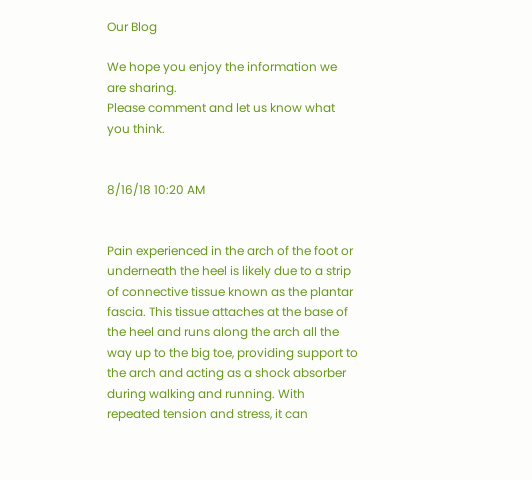Our Blog

We hope you enjoy the information we are sharing.
Please comment and let us know what you think.


8/16/18 10:20 AM


Pain experienced in the arch of the foot or underneath the heel is likely due to a strip of connective tissue known as the plantar fascia. This tissue attaches at the base of the heel and runs along the arch all the way up to the big toe, providing support to the arch and acting as a shock absorber during walking and running. With repeated tension and stress, it can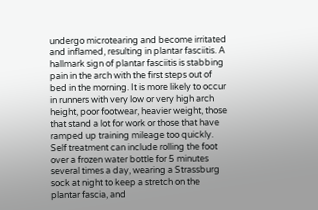undergo microtearing and become irritated and inflamed, resulting in plantar fasciitis. A hallmark sign of plantar fasciitis is stabbing pain in the arch with the first steps out of bed in the morning. It is more likely to occur in runners with very low or very high arch height, poor footwear, heavier weight, those that stand a lot for work or those that have ramped up training mileage too quickly. Self treatment can include rolling the foot over a frozen water bottle for 5 minutes several times a day, wearing a Strassburg sock at night to keep a stretch on the plantar fascia, and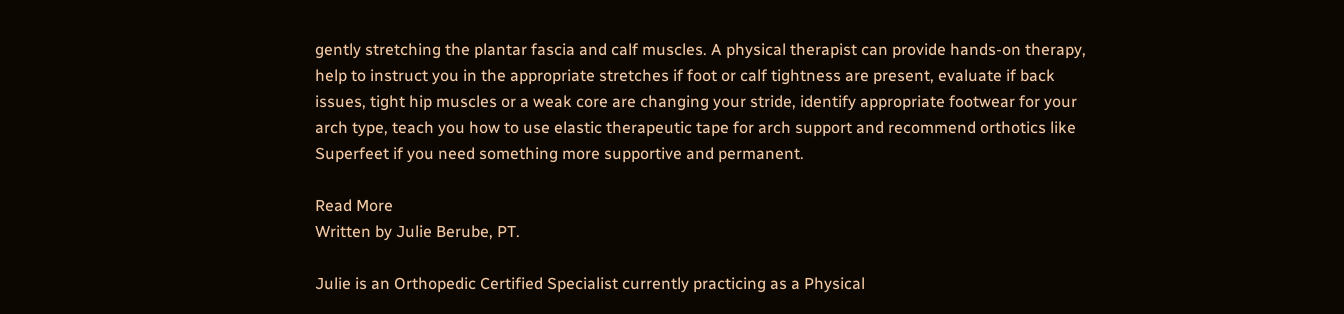gently stretching the plantar fascia and calf muscles. A physical therapist can provide hands-on therapy, help to instruct you in the appropriate stretches if foot or calf tightness are present, evaluate if back issues, tight hip muscles or a weak core are changing your stride, identify appropriate footwear for your arch type, teach you how to use elastic therapeutic tape for arch support and recommend orthotics like Superfeet if you need something more supportive and permanent.

Read More
Written by Julie Berube, PT.

Julie is an Orthopedic Certified Specialist currently practicing as a Physical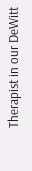Therapist in our DeWitt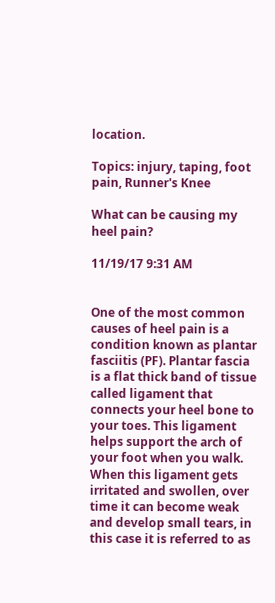location.

Topics: injury, taping, foot pain, Runner's Knee

What can be causing my heel pain?

11/19/17 9:31 AM


One of the most common causes of heel pain is a condition known as plantar fasciitis (PF). Plantar fascia is a flat thick band of tissue called ligament that connects your heel bone to your toes. This ligament helps support the arch of your foot when you walk. When this ligament gets irritated and swollen, over time it can become weak and develop small tears, in this case it is referred to as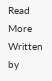Read More
Written by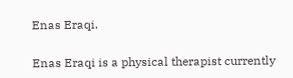Enas Eraqi.

Enas Eraqi is a physical therapist currently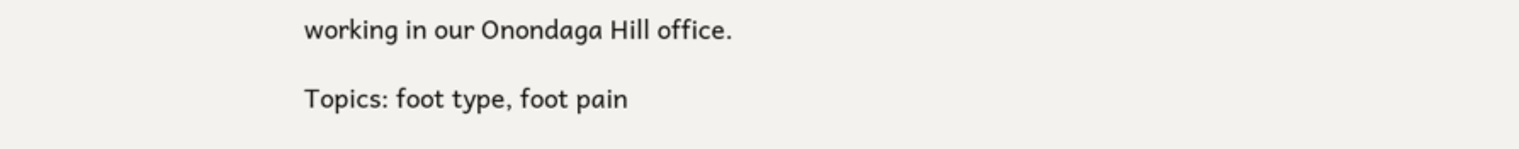working in our Onondaga Hill office.

Topics: foot type, foot pain